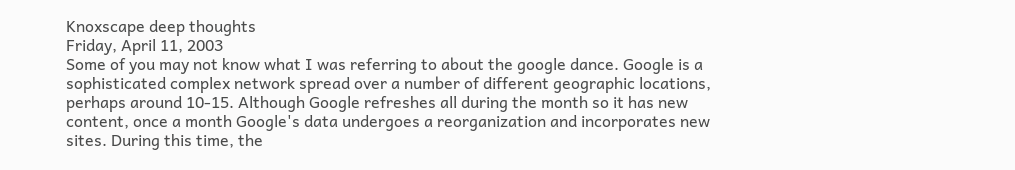Knoxscape deep thoughts
Friday, April 11, 2003
Some of you may not know what I was referring to about the google dance. Google is a sophisticated complex network spread over a number of different geographic locations, perhaps around 10-15. Although Google refreshes all during the month so it has new content, once a month Google's data undergoes a reorganization and incorporates new sites. During this time, the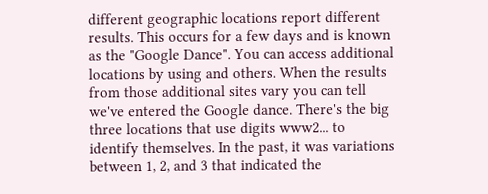different geographic locations report different results. This occurs for a few days and is known as the "Google Dance". You can access additional locations by using and others. When the results from those additional sites vary you can tell we've entered the Google dance. There's the big three locations that use digits www2... to identify themselves. In the past, it was variations between 1, 2, and 3 that indicated the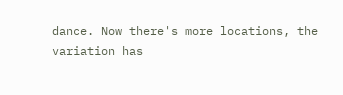dance. Now there's more locations, the variation has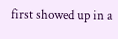first showed up in a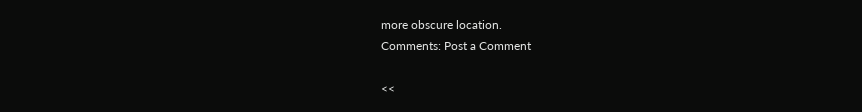more obscure location.
Comments: Post a Comment

<<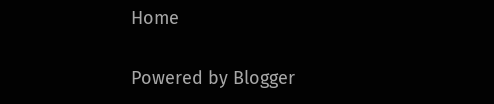Home

Powered by Blogger